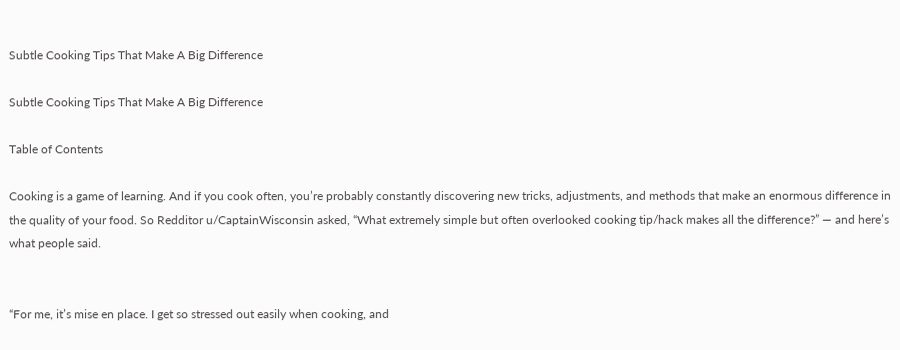Subtle Cooking Tips That Make A Big Difference

Subtle Cooking Tips That Make A Big Difference

Table of Contents

Cooking is a game of learning. And if you cook often, you’re probably constantly discovering new tricks, adjustments, and methods that make an enormous difference in the quality of your food. So Redditor u/CaptainWisconsin asked, “What extremely simple but often overlooked cooking tip/hack makes all the difference?” — and here’s what people said.


“For me, it’s mise en place. I get so stressed out easily when cooking, and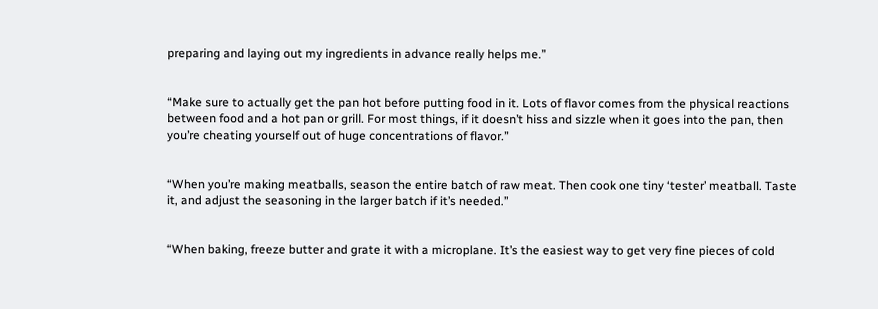preparing and laying out my ingredients in advance really helps me.”


“Make sure to actually get the pan hot before putting food in it. Lots of flavor comes from the physical reactions between food and a hot pan or grill. For most things, if it doesn’t hiss and sizzle when it goes into the pan, then you’re cheating yourself out of huge concentrations of flavor.”


“When you’re making meatballs, season the entire batch of raw meat. Then cook one tiny ‘tester’ meatball. Taste it, and adjust the seasoning in the larger batch if it’s needed.”


“When baking, freeze butter and grate it with a microplane. It’s the easiest way to get very fine pieces of cold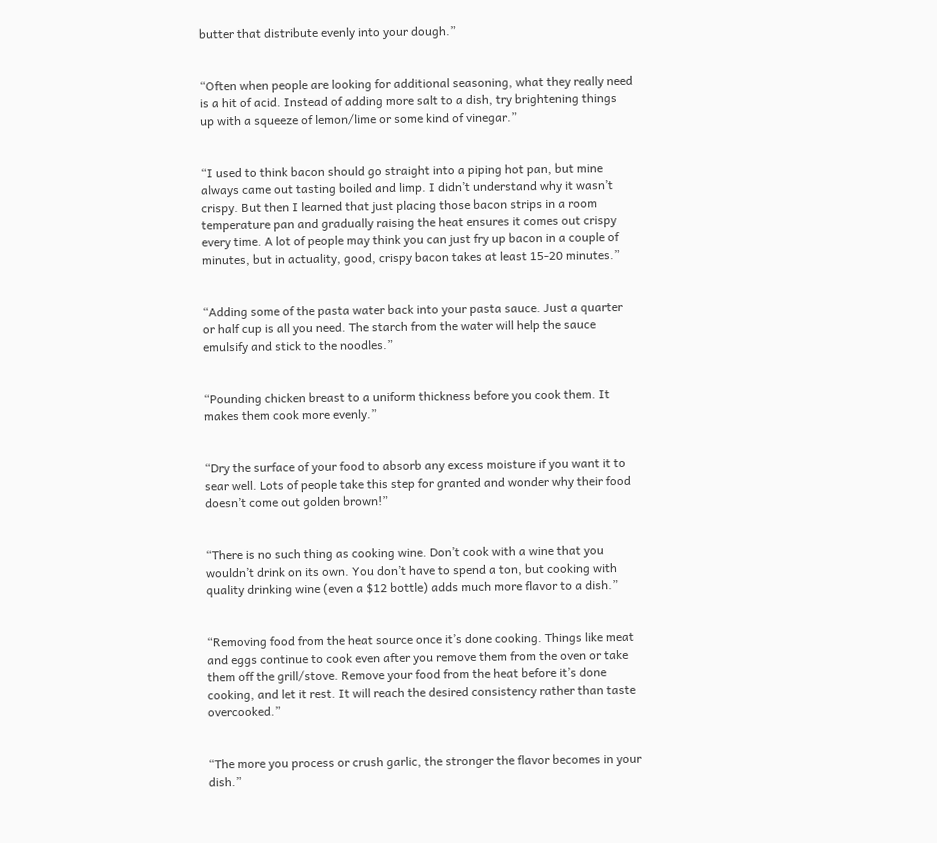butter that distribute evenly into your dough.”


“Often when people are looking for additional seasoning, what they really need is a hit of acid. Instead of adding more salt to a dish, try brightening things up with a squeeze of lemon/lime or some kind of vinegar.”


“I used to think bacon should go straight into a piping hot pan, but mine always came out tasting boiled and limp. I didn’t understand why it wasn’t crispy. But then I learned that just placing those bacon strips in a room temperature pan and gradually raising the heat ensures it comes out crispy every time. A lot of people may think you can just fry up bacon in a couple of minutes, but in actuality, good, crispy bacon takes at least 15-20 minutes.”


“Adding some of the pasta water back into your pasta sauce. Just a quarter or half cup is all you need. The starch from the water will help the sauce emulsify and stick to the noodles.”


“Pounding chicken breast to a uniform thickness before you cook them. It makes them cook more evenly.”


“Dry the surface of your food to absorb any excess moisture if you want it to sear well. Lots of people take this step for granted and wonder why their food doesn’t come out golden brown!”


“There is no such thing as cooking wine. Don’t cook with a wine that you wouldn’t drink on its own. You don’t have to spend a ton, but cooking with quality drinking wine (even a $12 bottle) adds much more flavor to a dish.”


“Removing food from the heat source once it’s done cooking. Things like meat and eggs continue to cook even after you remove them from the oven or take them off the grill/stove. Remove your food from the heat before it’s done cooking, and let it rest. It will reach the desired consistency rather than taste overcooked.”


“The more you process or crush garlic, the stronger the flavor becomes in your dish.”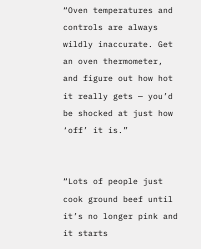“Oven temperatures and controls are always wildly inaccurate. Get an oven thermometer, and figure out how hot it really gets — you’d be shocked at just how ‘off’ it is.”


“Lots of people just cook ground beef until it’s no longer pink and it starts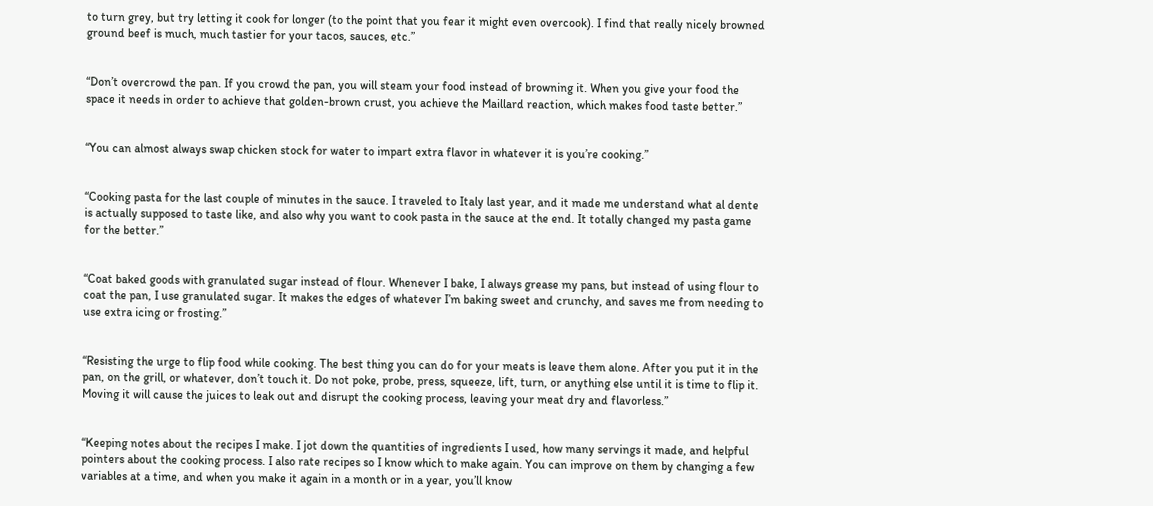to turn grey, but try letting it cook for longer (to the point that you fear it might even overcook). I find that really nicely browned ground beef is much, much tastier for your tacos, sauces, etc.”


“Don’t overcrowd the pan. If you crowd the pan, you will steam your food instead of browning it. When you give your food the space it needs in order to achieve that golden-brown crust, you achieve the Maillard reaction, which makes food taste better.”


“You can almost always swap chicken stock for water to impart extra flavor in whatever it is you’re cooking.”


“Cooking pasta for the last couple of minutes in the sauce. I traveled to Italy last year, and it made me understand what al dente is actually supposed to taste like, and also why you want to cook pasta in the sauce at the end. It totally changed my pasta game for the better.”


“Coat baked goods with granulated sugar instead of flour. Whenever I bake, I always grease my pans, but instead of using flour to coat the pan, I use granulated sugar. It makes the edges of whatever I’m baking sweet and crunchy, and saves me from needing to use extra icing or frosting.”


“Resisting the urge to flip food while cooking. The best thing you can do for your meats is leave them alone. After you put it in the pan, on the grill, or whatever, don’t touch it. Do not poke, probe, press, squeeze, lift, turn, or anything else until it is time to flip it. Moving it will cause the juices to leak out and disrupt the cooking process, leaving your meat dry and flavorless.”


“Keeping notes about the recipes I make. I jot down the quantities of ingredients I used, how many servings it made, and helpful pointers about the cooking process. I also rate recipes so I know which to make again. You can improve on them by changing a few variables at a time, and when you make it again in a month or in a year, you’ll know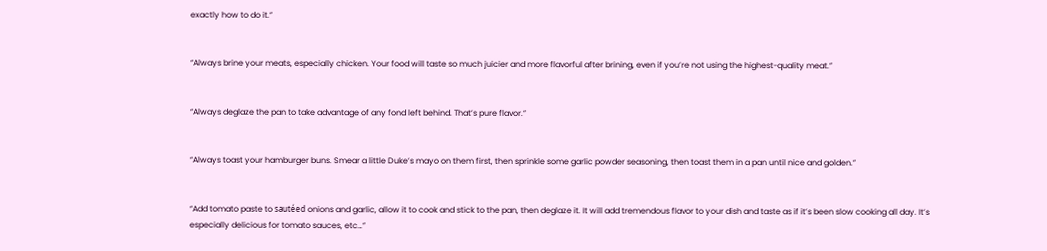exactly how to do it.”


“Always brine your meats, especially chicken. Your food will taste so much juicier and more flavorful after brining, even if you’re not using the highest-quality meat.”


“Always deglaze the pan to take advantage of any fond left behind. That’s pure flavor.”


“Always toast your hamburger buns. Smear a little Duke’s mayo on them first, then sprinkle some garlic powder seasoning, then toast them in a pan until nice and golden.”


“Add tomato paste to sautéed onions and garlic, allow it to cook and stick to the pan, then deglaze it. It will add tremendous flavor to your dish and taste as if it’s been slow cooking all day. It’s especially delicious for tomato sauces, etc…”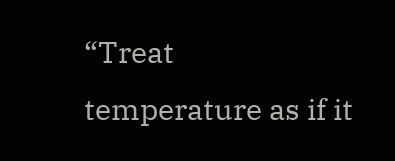“Treat temperature as if it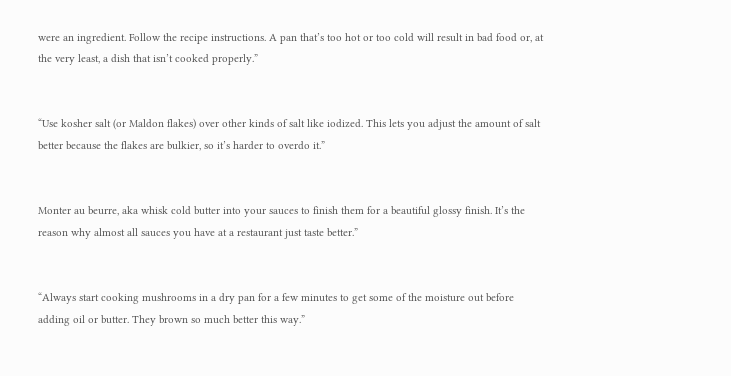were an ingredient. Follow the recipe instructions. A pan that’s too hot or too cold will result in bad food or, at the very least, a dish that isn’t cooked properly.”


“Use kosher salt (or Maldon flakes) over other kinds of salt like iodized. This lets you adjust the amount of salt better because the flakes are bulkier, so it’s harder to overdo it.”


Monter au beurre, aka whisk cold butter into your sauces to finish them for a beautiful glossy finish. It’s the reason why almost all sauces you have at a restaurant just taste better.”


“Always start cooking mushrooms in a dry pan for a few minutes to get some of the moisture out before adding oil or butter. They brown so much better this way.”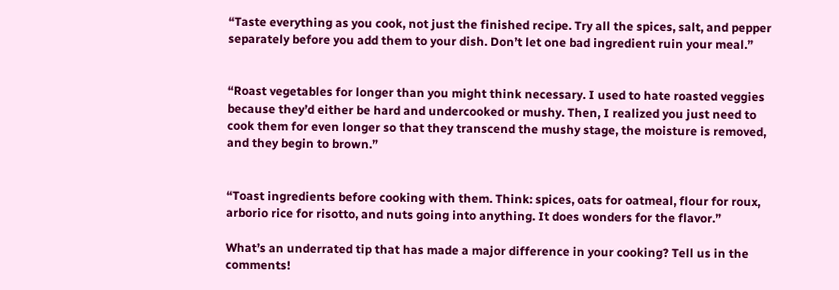“Taste everything as you cook, not just the finished recipe. Try all the spices, salt, and pepper separately before you add them to your dish. Don’t let one bad ingredient ruin your meal.”


“Roast vegetables for longer than you might think necessary. I used to hate roasted veggies because they’d either be hard and undercooked or mushy. Then, I realized you just need to cook them for even longer so that they transcend the mushy stage, the moisture is removed, and they begin to brown.”


“Toast ingredients before cooking with them. Think: spices, oats for oatmeal, flour for roux, arborio rice for risotto, and nuts going into anything. It does wonders for the flavor.”

What’s an underrated tip that has made a major difference in your cooking? Tell us in the comments!